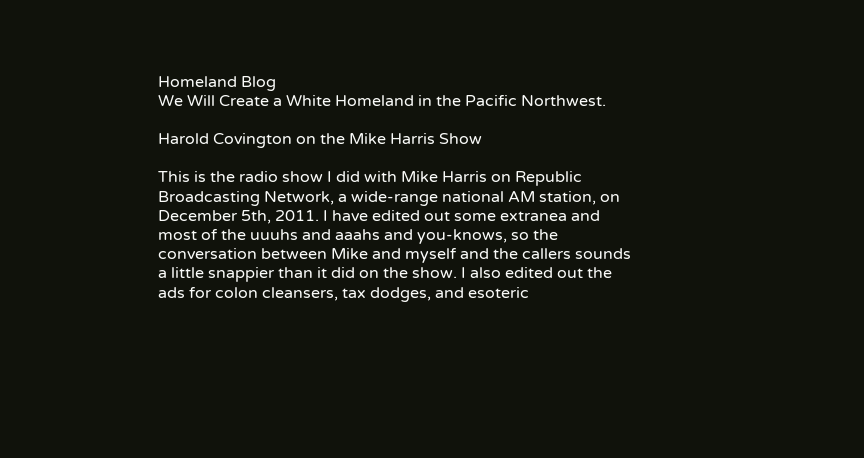Homeland Blog
We Will Create a White Homeland in the Pacific Northwest.

Harold Covington on the Mike Harris Show

This is the radio show I did with Mike Harris on Republic Broadcasting Network, a wide-range national AM station, on December 5th, 2011. I have edited out some extranea and most of the uuuhs and aaahs and you-knows, so the conversation between Mike and myself and the callers sounds a little snappier than it did on the show. I also edited out the ads for colon cleansers, tax dodges, and esoteric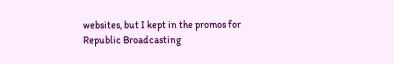websites, but I kept in the promos for Republic Broadcasting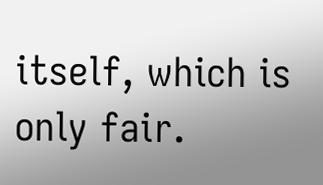itself, which is only fair.